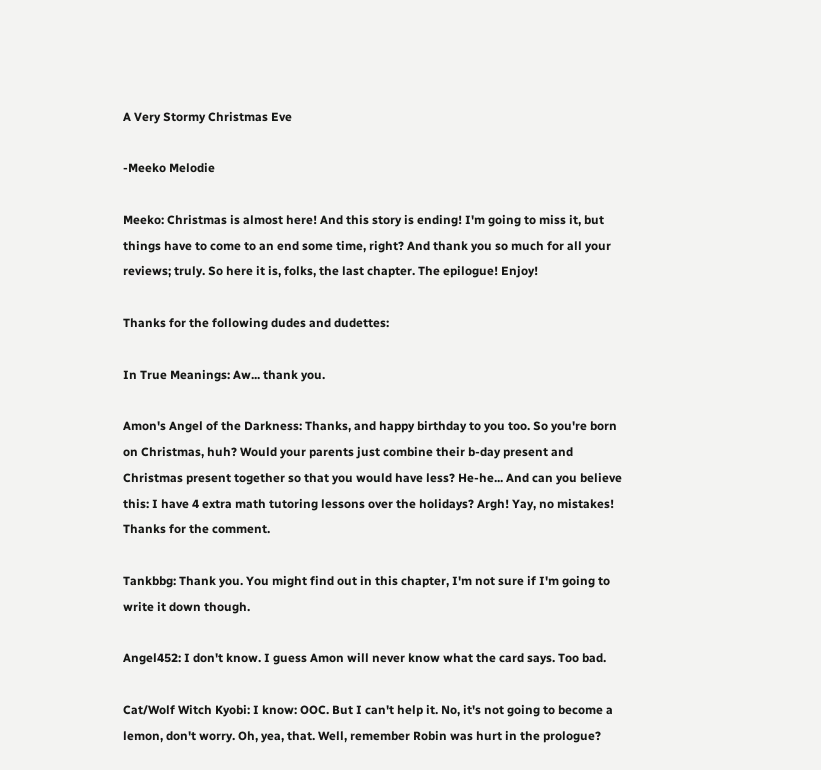A Very Stormy Christmas Eve

-Meeko Melodie

Meeko: Christmas is almost here! And this story is ending! I'm going to miss it, but things have to come to an end some time, right? And thank you so much for all your reviews; truly. So here it is, folks, the last chapter. The epilogue! Enjoy!

Thanks for the following dudes and dudettes:

In True Meanings: Aw... thank you.

Amon's Angel of the Darkness: Thanks, and happy birthday to you too. So you're born on Christmas, huh? Would your parents just combine their b-day present and Christmas present together so that you would have less? He-he... And can you believe this: I have 4 extra math tutoring lessons over the holidays? Argh! Yay, no mistakes! Thanks for the comment.

Tankbbg: Thank you. You might find out in this chapter, I'm not sure if I'm going to write it down though.

Angel452: I don't know. I guess Amon will never know what the card says. Too bad.

Cat/Wolf Witch Kyobi: I know: OOC. But I can't help it. No, it's not going to become a lemon, don't worry. Oh, yea, that. Well, remember Robin was hurt in the prologue?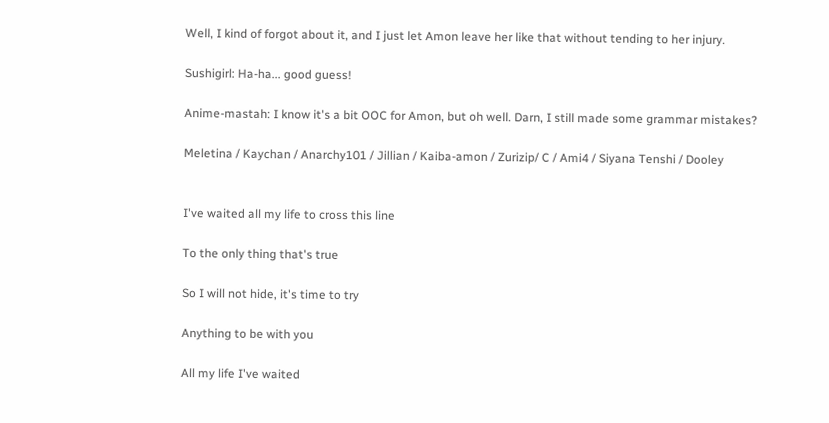Well, I kind of forgot about it, and I just let Amon leave her like that without tending to her injury.

Sushigirl: Ha-ha... good guess!

Anime-mastah: I know it's a bit OOC for Amon, but oh well. Darn, I still made some grammar mistakes?

Meletina / Kaychan / Anarchy101 / Jillian / Kaiba-amon / Zurizip/ C / Ami4 / Siyana Tenshi / Dooley


I've waited all my life to cross this line

To the only thing that's true

So I will not hide, it's time to try

Anything to be with you

All my life I've waited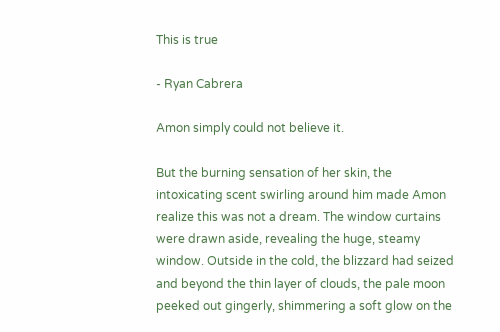This is true

- Ryan Cabrera

Amon simply could not believe it.

But the burning sensation of her skin, the intoxicating scent swirling around him made Amon realize this was not a dream. The window curtains were drawn aside, revealing the huge, steamy window. Outside in the cold, the blizzard had seized and beyond the thin layer of clouds, the pale moon peeked out gingerly, shimmering a soft glow on the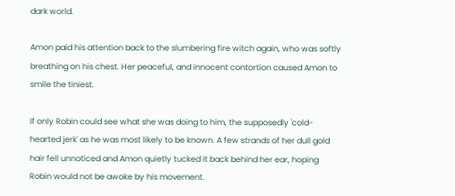dark world.

Amon paid his attention back to the slumbering fire witch again, who was softly breathing on his chest. Her peaceful, and innocent contortion caused Amon to smile the tiniest.

If only Robin could see what she was doing to him, the supposedly 'cold-hearted jerk' as he was most likely to be known. A few strands of her dull gold hair fell unnoticed and Amon quietly tucked it back behind her ear, hoping Robin would not be awoke by his movement.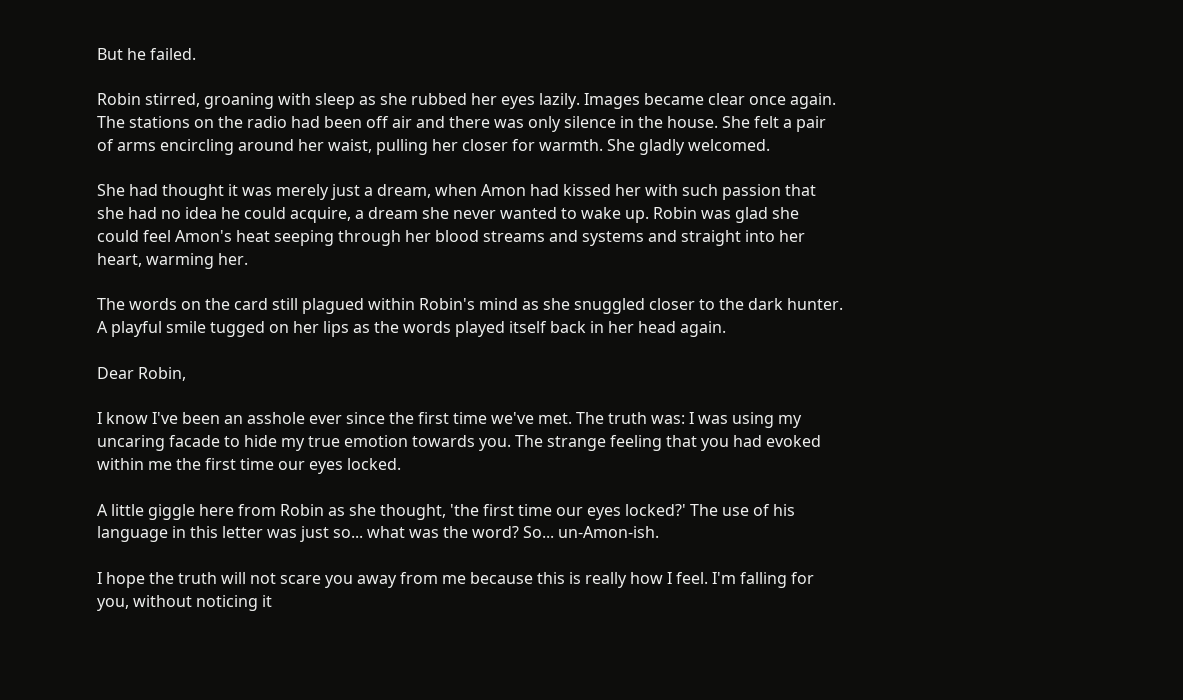But he failed.

Robin stirred, groaning with sleep as she rubbed her eyes lazily. Images became clear once again. The stations on the radio had been off air and there was only silence in the house. She felt a pair of arms encircling around her waist, pulling her closer for warmth. She gladly welcomed.

She had thought it was merely just a dream, when Amon had kissed her with such passion that she had no idea he could acquire, a dream she never wanted to wake up. Robin was glad she could feel Amon's heat seeping through her blood streams and systems and straight into her heart, warming her.

The words on the card still plagued within Robin's mind as she snuggled closer to the dark hunter. A playful smile tugged on her lips as the words played itself back in her head again.

Dear Robin,

I know I've been an asshole ever since the first time we've met. The truth was: I was using my uncaring facade to hide my true emotion towards you. The strange feeling that you had evoked within me the first time our eyes locked.

A little giggle here from Robin as she thought, 'the first time our eyes locked?' The use of his language in this letter was just so... what was the word? So... un-Amon-ish.

I hope the truth will not scare you away from me because this is really how I feel. I'm falling for you, without noticing it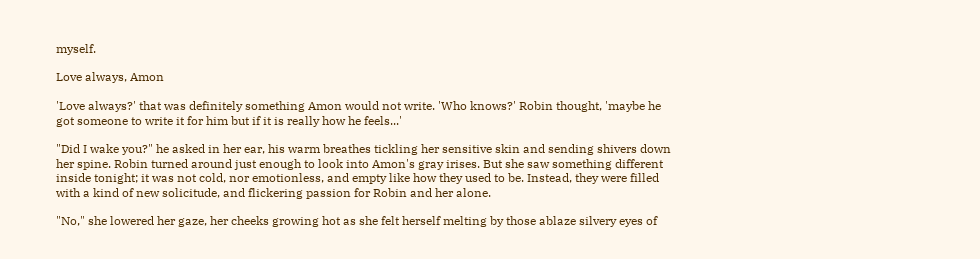myself.

Love always, Amon

'Love always?' that was definitely something Amon would not write. 'Who knows?' Robin thought, 'maybe he got someone to write it for him but if it is really how he feels...'

"Did I wake you?" he asked in her ear, his warm breathes tickling her sensitive skin and sending shivers down her spine. Robin turned around just enough to look into Amon's gray irises. But she saw something different inside tonight; it was not cold, nor emotionless, and empty like how they used to be. Instead, they were filled with a kind of new solicitude, and flickering passion for Robin and her alone.

"No," she lowered her gaze, her cheeks growing hot as she felt herself melting by those ablaze silvery eyes of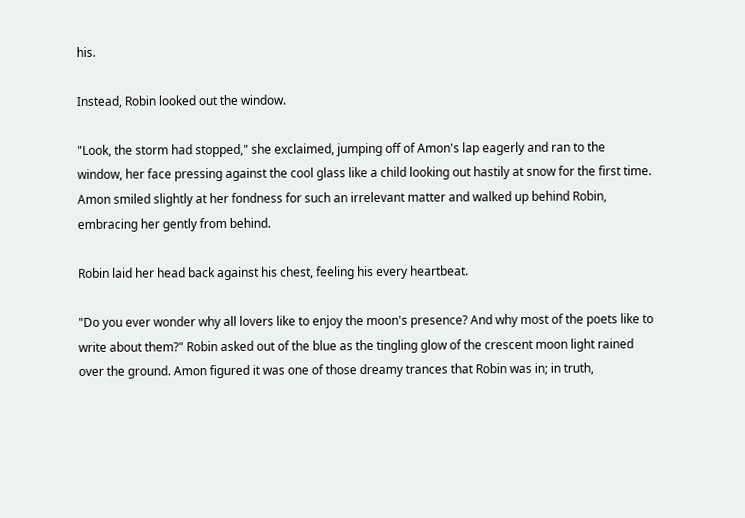his.

Instead, Robin looked out the window.

"Look, the storm had stopped," she exclaimed, jumping off of Amon's lap eagerly and ran to the window, her face pressing against the cool glass like a child looking out hastily at snow for the first time. Amon smiled slightly at her fondness for such an irrelevant matter and walked up behind Robin, embracing her gently from behind.

Robin laid her head back against his chest, feeling his every heartbeat.

"Do you ever wonder why all lovers like to enjoy the moon's presence? And why most of the poets like to write about them?" Robin asked out of the blue as the tingling glow of the crescent moon light rained over the ground. Amon figured it was one of those dreamy trances that Robin was in; in truth,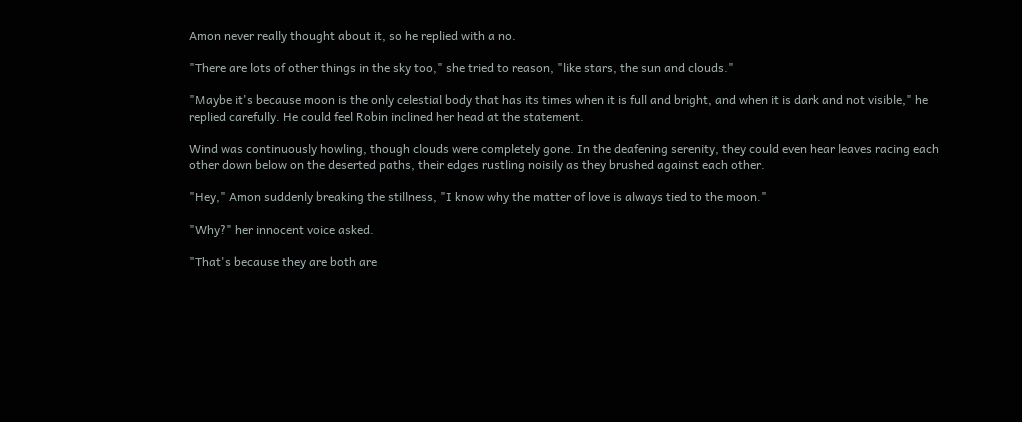Amon never really thought about it, so he replied with a no.

"There are lots of other things in the sky too," she tried to reason, "like stars, the sun and clouds."

"Maybe it's because moon is the only celestial body that has its times when it is full and bright, and when it is dark and not visible," he replied carefully. He could feel Robin inclined her head at the statement.

Wind was continuously howling, though clouds were completely gone. In the deafening serenity, they could even hear leaves racing each other down below on the deserted paths, their edges rustling noisily as they brushed against each other.

"Hey," Amon suddenly breaking the stillness, "I know why the matter of love is always tied to the moon."

"Why?" her innocent voice asked.

"That's because they are both are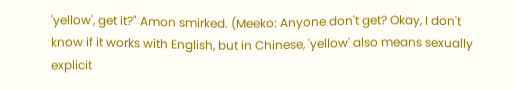'yellow', get it?" Amon smirked. (Meeko: Anyone don't get? Okay, I don't know if it works with English, but in Chinese, 'yellow' also means sexually explicit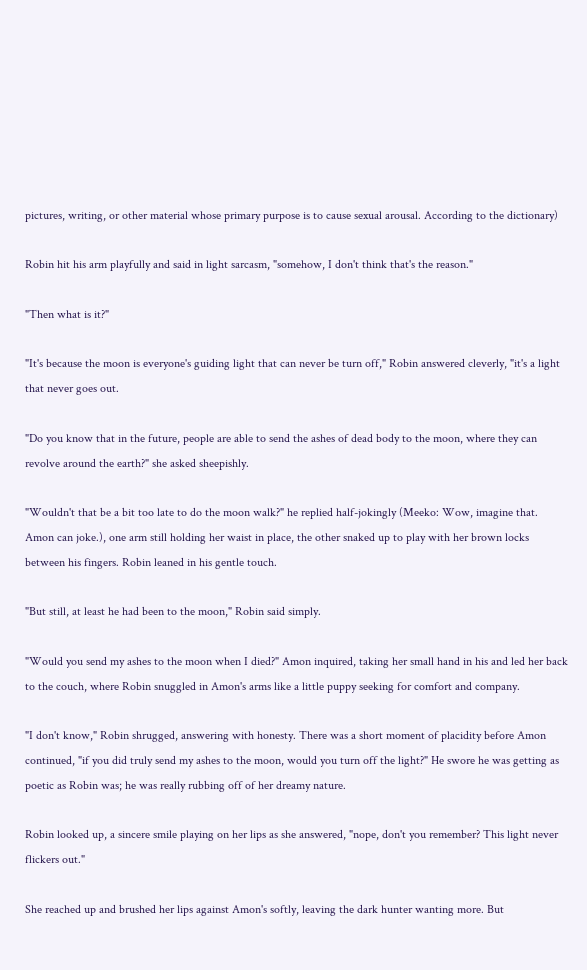pictures, writing, or other material whose primary purpose is to cause sexual arousal. According to the dictionary)

Robin hit his arm playfully and said in light sarcasm, "somehow, I don't think that's the reason."

"Then what is it?"

"It's because the moon is everyone's guiding light that can never be turn off," Robin answered cleverly, "it's a light that never goes out.

"Do you know that in the future, people are able to send the ashes of dead body to the moon, where they can revolve around the earth?" she asked sheepishly.

"Wouldn't that be a bit too late to do the moon walk?" he replied half-jokingly (Meeko: Wow, imagine that. Amon can joke.), one arm still holding her waist in place, the other snaked up to play with her brown locks between his fingers. Robin leaned in his gentle touch.

"But still, at least he had been to the moon," Robin said simply.

"Would you send my ashes to the moon when I died?" Amon inquired, taking her small hand in his and led her back to the couch, where Robin snuggled in Amon's arms like a little puppy seeking for comfort and company.

"I don't know," Robin shrugged, answering with honesty. There was a short moment of placidity before Amon continued, "if you did truly send my ashes to the moon, would you turn off the light?" He swore he was getting as poetic as Robin was; he was really rubbing off of her dreamy nature.

Robin looked up, a sincere smile playing on her lips as she answered, "nope, don't you remember? This light never flickers out."

She reached up and brushed her lips against Amon's softly, leaving the dark hunter wanting more. But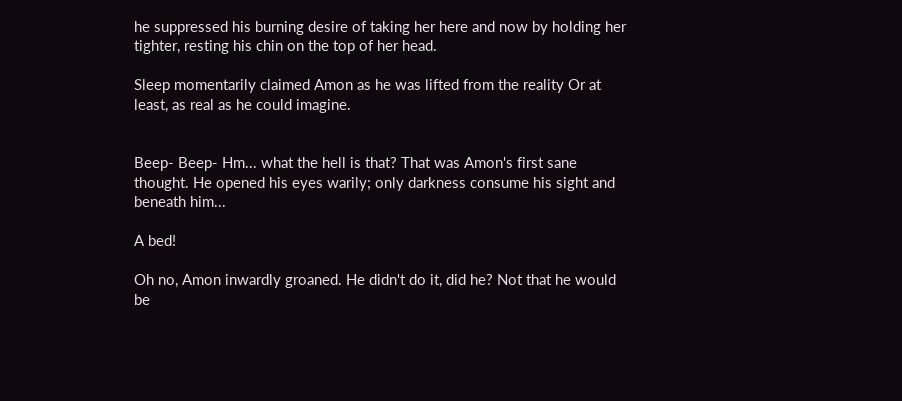he suppressed his burning desire of taking her here and now by holding her tighter, resting his chin on the top of her head.

Sleep momentarily claimed Amon as he was lifted from the reality Or at least, as real as he could imagine.


Beep- Beep- Hm... what the hell is that? That was Amon's first sane thought. He opened his eyes warily; only darkness consume his sight and beneath him...

A bed!

Oh no, Amon inwardly groaned. He didn't do it, did he? Not that he would be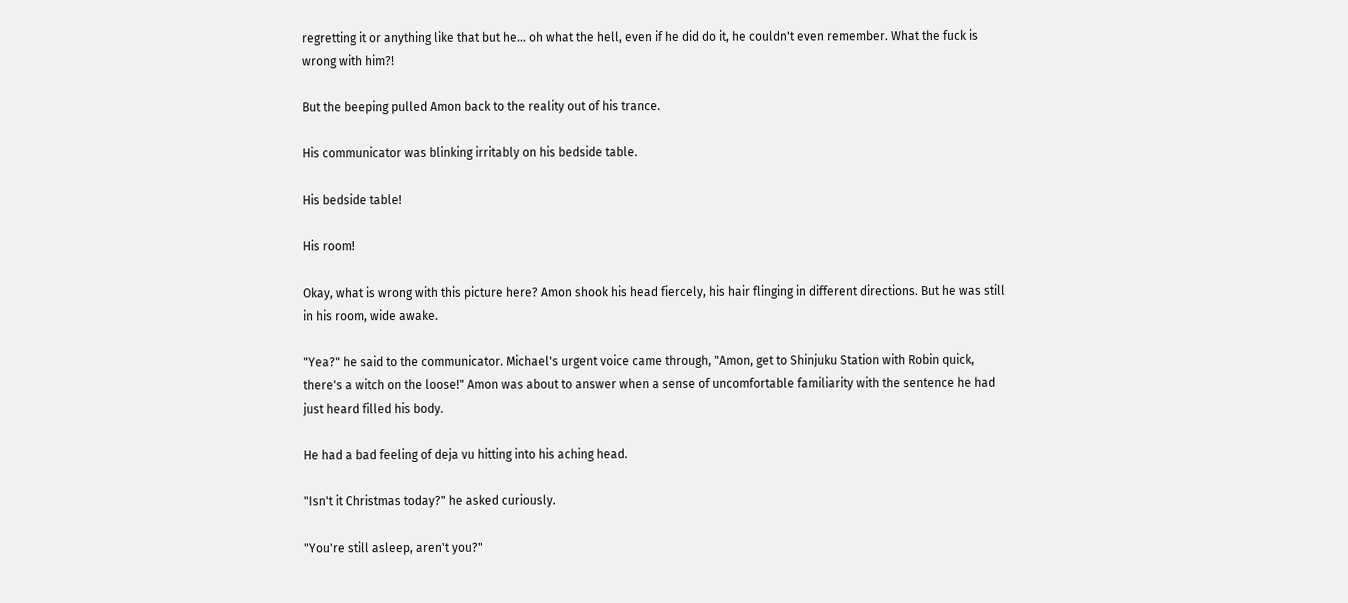regretting it or anything like that but he... oh what the hell, even if he did do it, he couldn't even remember. What the fuck is wrong with him?!

But the beeping pulled Amon back to the reality out of his trance.

His communicator was blinking irritably on his bedside table.

His bedside table!

His room!

Okay, what is wrong with this picture here? Amon shook his head fiercely, his hair flinging in different directions. But he was still in his room, wide awake.

"Yea?" he said to the communicator. Michael's urgent voice came through, "Amon, get to Shinjuku Station with Robin quick, there's a witch on the loose!" Amon was about to answer when a sense of uncomfortable familiarity with the sentence he had just heard filled his body.

He had a bad feeling of deja vu hitting into his aching head.

"Isn't it Christmas today?" he asked curiously.

"You're still asleep, aren't you?"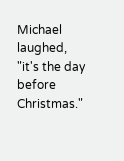Michael laughed, "it's the day before Christmas."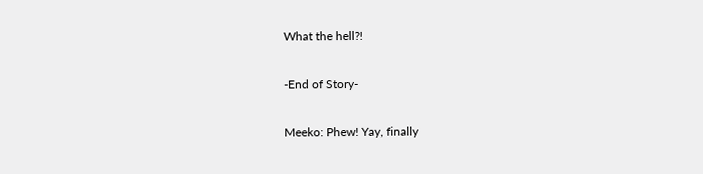What the hell?!

-End of Story-

Meeko: Phew! Yay, finally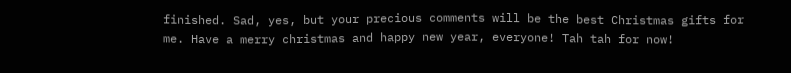finished. Sad, yes, but your precious comments will be the best Christmas gifts for me. Have a merry christmas and happy new year, everyone! Tah tah for now!